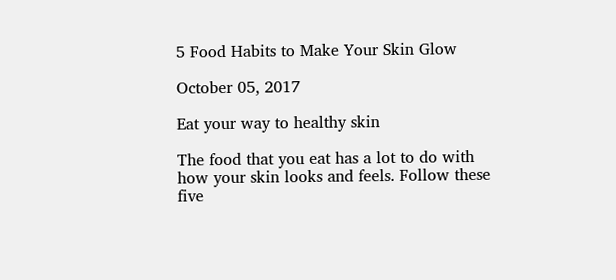5 Food Habits to Make Your Skin Glow

October 05, 2017

Eat your way to healthy skin

The food that you eat has a lot to do with how your skin looks and feels. Follow these five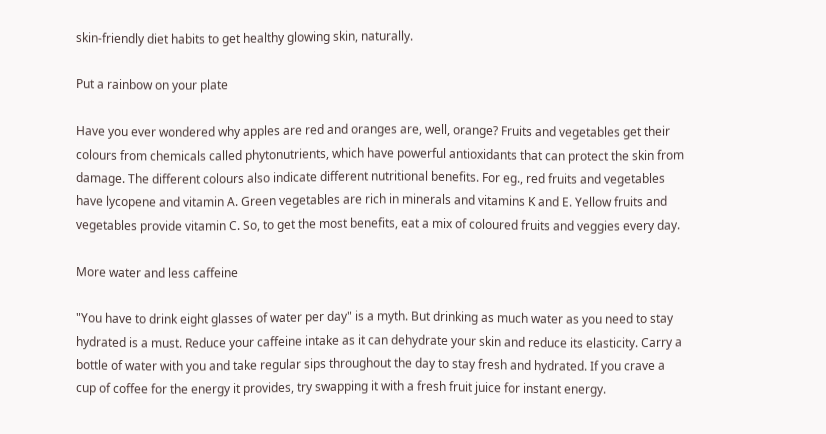skin-friendly diet habits to get healthy glowing skin, naturally.

Put a rainbow on your plate

Have you ever wondered why apples are red and oranges are, well, orange? Fruits and vegetables get their colours from chemicals called phytonutrients, which have powerful antioxidants that can protect the skin from damage. The different colours also indicate different nutritional benefits. For eg., red fruits and vegetables have lycopene and vitamin A. Green vegetables are rich in minerals and vitamins K and E. Yellow fruits and vegetables provide vitamin C. So, to get the most benefits, eat a mix of coloured fruits and veggies every day.

More water and less caffeine

"You have to drink eight glasses of water per day" is a myth. But drinking as much water as you need to stay hydrated is a must. Reduce your caffeine intake as it can dehydrate your skin and reduce its elasticity. Carry a bottle of water with you and take regular sips throughout the day to stay fresh and hydrated. If you crave a cup of coffee for the energy it provides, try swapping it with a fresh fruit juice for instant energy.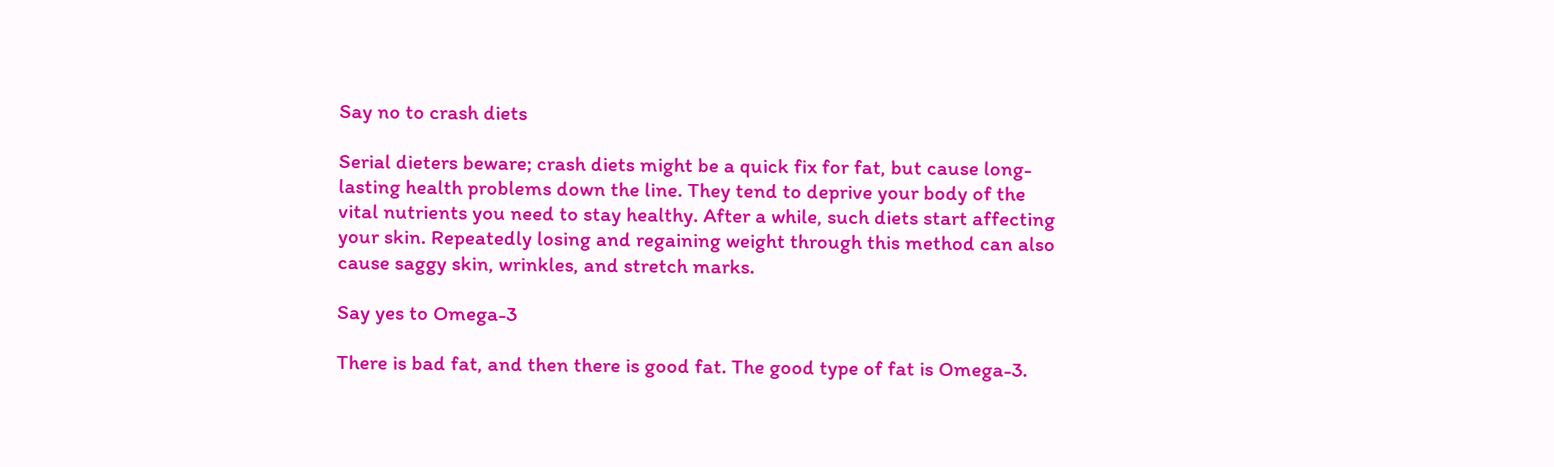Say no to crash diets

Serial dieters beware; crash diets might be a quick fix for fat, but cause long-lasting health problems down the line. They tend to deprive your body of the vital nutrients you need to stay healthy. After a while, such diets start affecting your skin. Repeatedly losing and regaining weight through this method can also cause saggy skin, wrinkles, and stretch marks.

Say yes to Omega-3

There is bad fat, and then there is good fat. The good type of fat is Omega-3.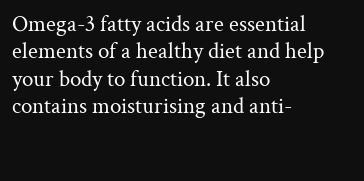Omega-3 fatty acids are essential elements of a healthy diet and help your body to function. It also contains moisturising and anti-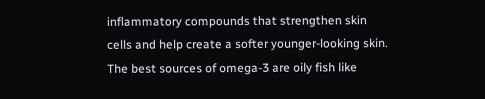inflammatory compounds that strengthen skin cells and help create a softer younger-looking skin. The best sources of omega-3 are oily fish like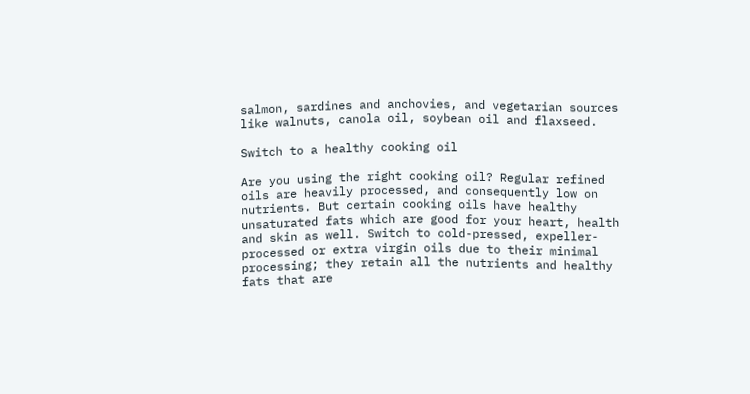salmon, sardines and anchovies, and vegetarian sources like walnuts, canola oil, soybean oil and flaxseed.

Switch to a healthy cooking oil

Are you using the right cooking oil? Regular refined oils are heavily processed, and consequently low on nutrients. But certain cooking oils have healthy unsaturated fats which are good for your heart, health and skin as well. Switch to cold-pressed, expeller-processed or extra virgin oils due to their minimal processing; they retain all the nutrients and healthy fats that are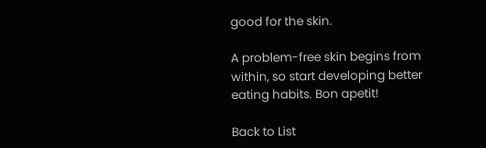good for the skin.

A problem-free skin begins from within, so start developing better eating habits. Bon apetit!

Back to List